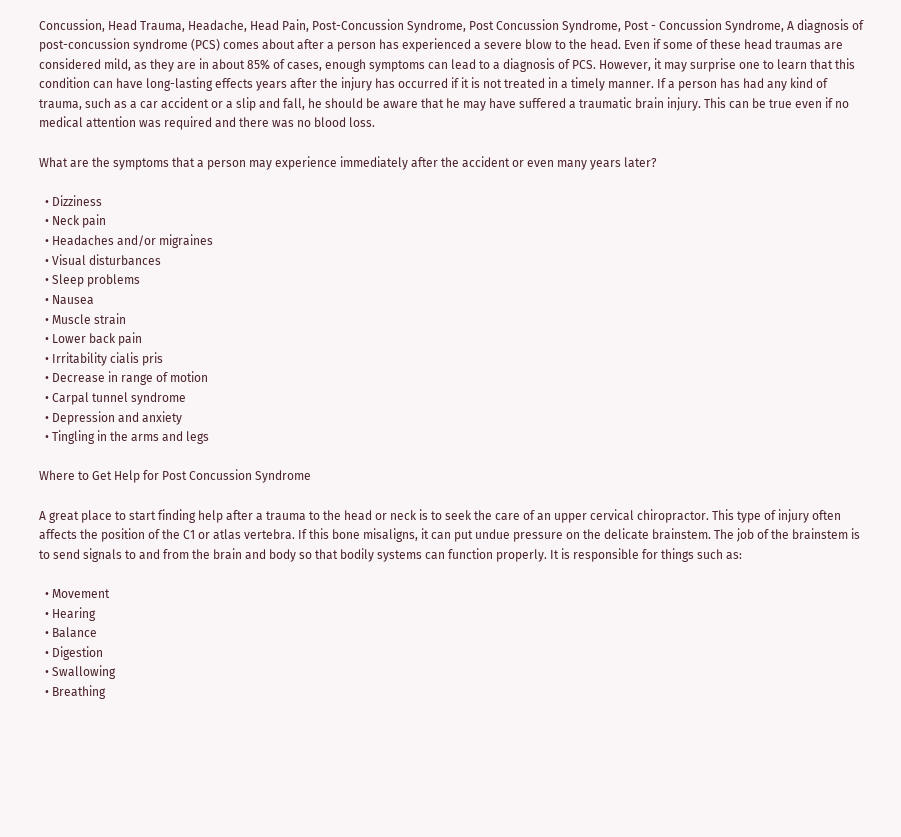Concussion, Head Trauma, Headache, Head Pain, Post-Concussion Syndrome, Post Concussion Syndrome, Post - Concussion Syndrome, A diagnosis of post-concussion syndrome (PCS) comes about after a person has experienced a severe blow to the head. Even if some of these head traumas are considered mild, as they are in about 85% of cases, enough symptoms can lead to a diagnosis of PCS. However, it may surprise one to learn that this condition can have long-lasting effects years after the injury has occurred if it is not treated in a timely manner. If a person has had any kind of trauma, such as a car accident or a slip and fall, he should be aware that he may have suffered a traumatic brain injury. This can be true even if no medical attention was required and there was no blood loss.

What are the symptoms that a person may experience immediately after the accident or even many years later?

  • Dizziness
  • Neck pain
  • Headaches and/or migraines
  • Visual disturbances
  • Sleep problems
  • Nausea
  • Muscle strain
  • Lower back pain
  • Irritability cialis pris
  • Decrease in range of motion
  • Carpal tunnel syndrome
  • Depression and anxiety
  • Tingling in the arms and legs

Where to Get Help for Post Concussion Syndrome

A great place to start finding help after a trauma to the head or neck is to seek the care of an upper cervical chiropractor. This type of injury often affects the position of the C1 or atlas vertebra. If this bone misaligns, it can put undue pressure on the delicate brainstem. The job of the brainstem is to send signals to and from the brain and body so that bodily systems can function properly. It is responsible for things such as:

  • Movement
  • Hearing
  • Balance
  • Digestion
  • Swallowing
  • Breathing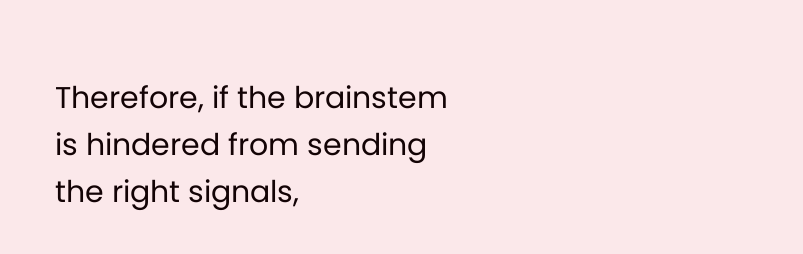Therefore, if the brainstem is hindered from sending the right signals,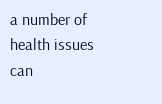a number of health issues can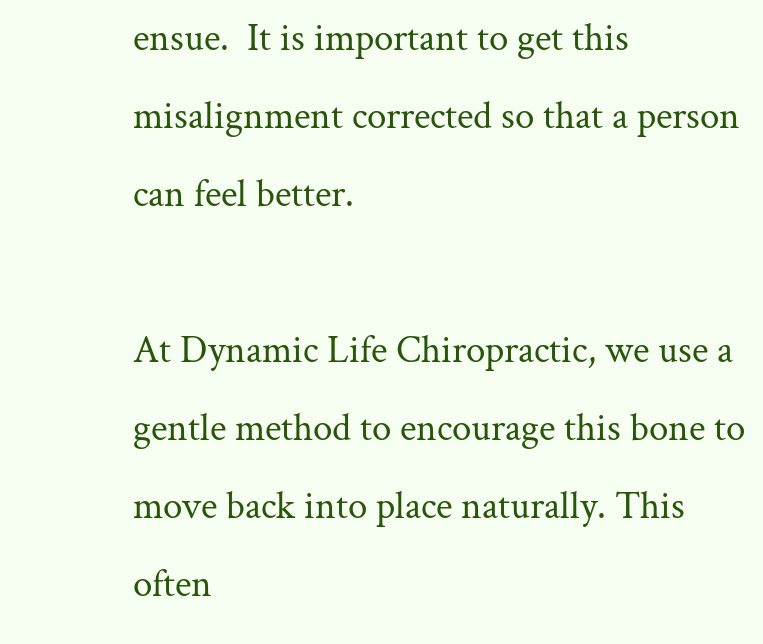ensue.  It is important to get this misalignment corrected so that a person can feel better.

At Dynamic Life Chiropractic, we use a gentle method to encourage this bone to move back into place naturally. This often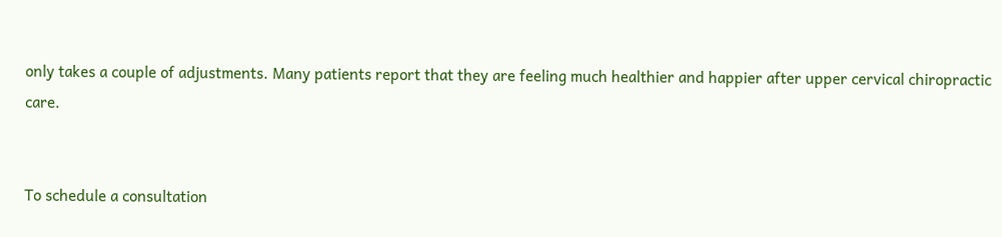only takes a couple of adjustments. Many patients report that they are feeling much healthier and happier after upper cervical chiropractic care.


To schedule a consultation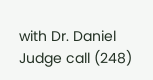with Dr. Daniel Judge call (248)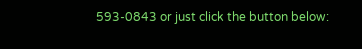593-0843 or just click the button below: